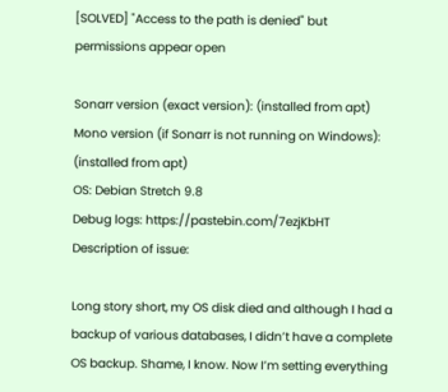[SOLVED] "Access to the path is denied" but permissions appear open

Sonarr version (exact version): (installed from apt)
Mono version (if Sonarr is not running on Windows): (installed from apt)
OS: Debian Stretch 9.8
Debug logs: https://pastebin.com/7ezjKbHT
Description of issue:

Long story short, my OS disk died and although I had a backup of various databases, I didn’t have a complete OS backup. Shame, I know. Now I’m setting everything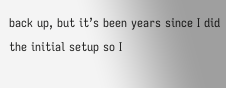back up, but it’s been years since I did the initial setup so I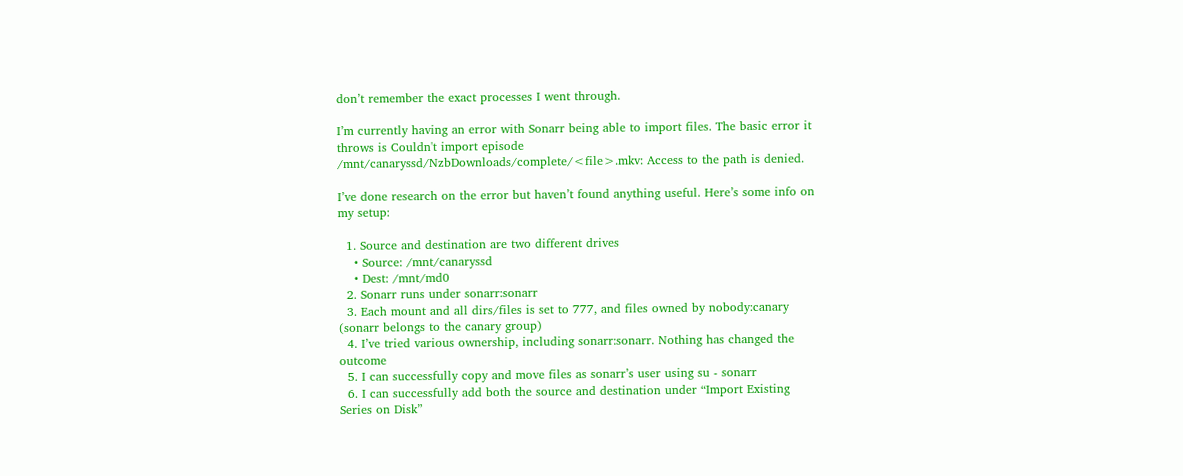don’t remember the exact processes I went through.

I’m currently having an error with Sonarr being able to import files. The basic error it throws is Couldn't import episode /mnt/canaryssd/NzbDownloads/complete/<file>.mkv: Access to the path is denied.

I’ve done research on the error but haven’t found anything useful. Here’s some info on my setup:

  1. Source and destination are two different drives
    • Source: /mnt/canaryssd
    • Dest: /mnt/md0
  2. Sonarr runs under sonarr:sonarr
  3. Each mount and all dirs/files is set to 777, and files owned by nobody:canary (sonarr belongs to the canary group)
  4. I’ve tried various ownership, including sonarr:sonarr. Nothing has changed the outcome
  5. I can successfully copy and move files as sonarr’s user using su - sonarr
  6. I can successfully add both the source and destination under “Import Existing Series on Disk”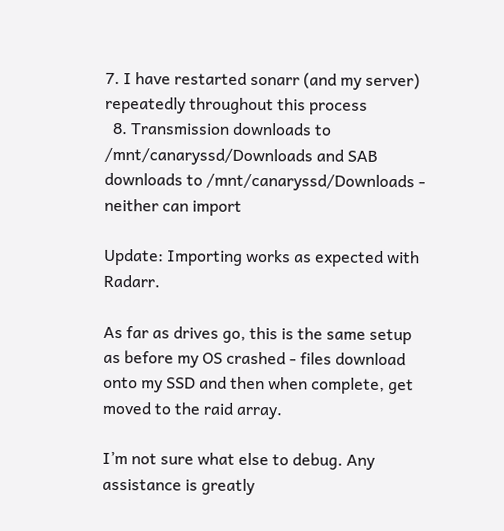7. I have restarted sonarr (and my server) repeatedly throughout this process
  8. Transmission downloads to /mnt/canaryssd/Downloads and SAB downloads to /mnt/canaryssd/Downloads - neither can import

Update: Importing works as expected with Radarr.

As far as drives go, this is the same setup as before my OS crashed - files download onto my SSD and then when complete, get moved to the raid array.

I’m not sure what else to debug. Any assistance is greatly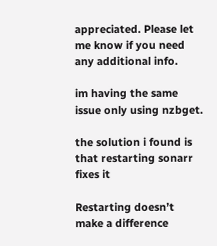appreciated. Please let me know if you need any additional info.

im having the same issue only using nzbget.

the solution i found is that restarting sonarr fixes it

Restarting doesn’t make a difference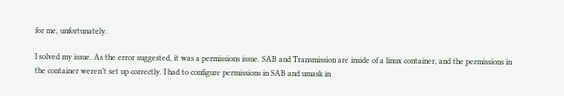for me, unfortunately.

I solved my issue. As the error suggested, it was a permissions issue. SAB and Transmission are inside of a linux container, and the permissions in the container weren’t set up correctly. I had to configure permissions in SAB and umask in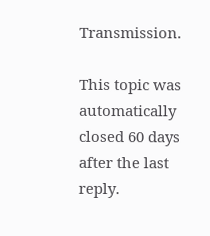Transmission.

This topic was automatically closed 60 days after the last reply.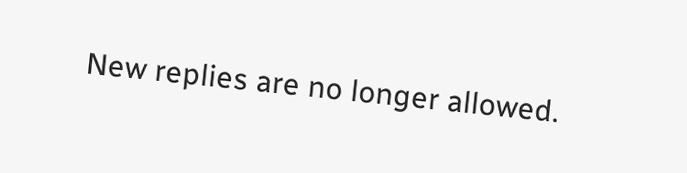New replies are no longer allowed.